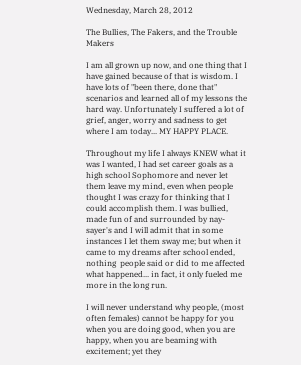Wednesday, March 28, 2012

The Bullies, The Fakers, and the Trouble Makers

I am all grown up now, and one thing that I have gained because of that is wisdom. I have lots of "been there, done that" scenarios and learned all of my lessons the hard way. Unfortunately I suffered a lot of grief, anger, worry and sadness to get where I am today... MY HAPPY PLACE.

Throughout my life I always KNEW what it was I wanted, I had set career goals as a high school Sophomore and never let them leave my mind, even when people thought I was crazy for thinking that I could accomplish them. I was bullied, made fun of and surrounded by nay-sayer's and I will admit that in some instances I let them sway me; but when it came to my dreams after school ended, nothing  people said or did to me affected what happened... in fact, it only fueled me more in the long run.

I will never understand why people, (most often females) cannot be happy for you when you are doing good, when you are happy, when you are beaming with excitement; yet they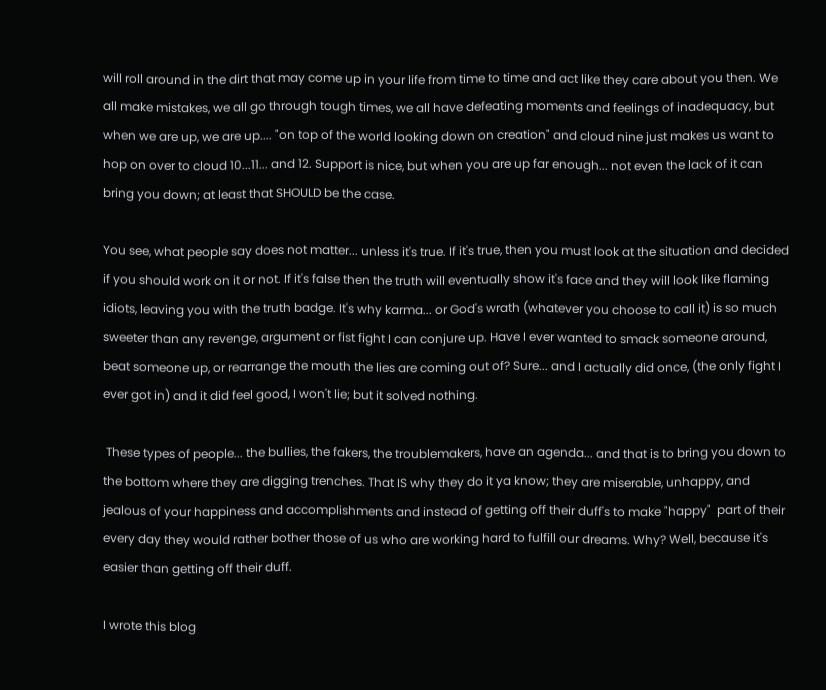will roll around in the dirt that may come up in your life from time to time and act like they care about you then. We all make mistakes, we all go through tough times, we all have defeating moments and feelings of inadequacy, but when we are up, we are up.... "on top of the world looking down on creation" and cloud nine just makes us want to hop on over to cloud 10...11... and 12. Support is nice, but when you are up far enough... not even the lack of it can bring you down; at least that SHOULD be the case.

You see, what people say does not matter... unless it's true. If it's true, then you must look at the situation and decided if you should work on it or not. If it's false then the truth will eventually show it's face and they will look like flaming idiots, leaving you with the truth badge. It's why karma... or God's wrath (whatever you choose to call it) is so much sweeter than any revenge, argument or fist fight I can conjure up. Have I ever wanted to smack someone around, beat someone up, or rearrange the mouth the lies are coming out of? Sure... and I actually did once, (the only fight I ever got in) and it did feel good, I won't lie; but it solved nothing.

 These types of people... the bullies, the fakers, the troublemakers, have an agenda... and that is to bring you down to the bottom where they are digging trenches. That IS why they do it ya know; they are miserable, unhappy, and jealous of your happiness and accomplishments and instead of getting off their duff's to make "happy"  part of their every day they would rather bother those of us who are working hard to fulfill our dreams. Why? Well, because it's easier than getting off their duff.

I wrote this blog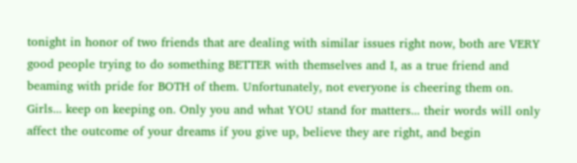tonight in honor of two friends that are dealing with similar issues right now, both are VERY good people trying to do something BETTER with themselves and I, as a true friend and beaming with pride for BOTH of them. Unfortunately, not everyone is cheering them on. Girls... keep on keeping on. Only you and what YOU stand for matters... their words will only affect the outcome of your dreams if you give up, believe they are right, and begin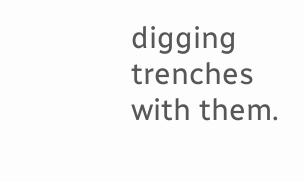digging trenches with them.